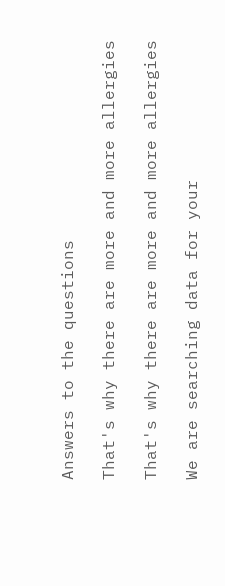Answers to the questions

That's why there are more and more allergies

That's why there are more and more allergies

We are searching data for your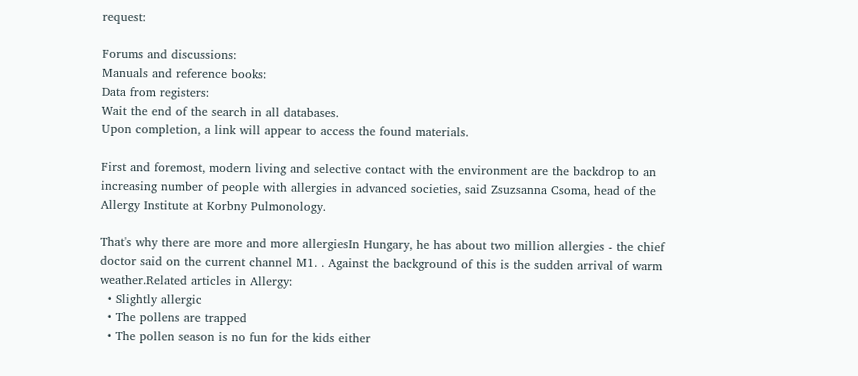request:

Forums and discussions:
Manuals and reference books:
Data from registers:
Wait the end of the search in all databases.
Upon completion, a link will appear to access the found materials.

First and foremost, modern living and selective contact with the environment are the backdrop to an increasing number of people with allergies in advanced societies, said Zsuzsanna Csoma, head of the Allergy Institute at Korbny Pulmonology.

That's why there are more and more allergiesIn Hungary, he has about two million allergies - the chief doctor said on the current channel M1. . Against the background of this is the sudden arrival of warm weather.Related articles in Allergy:
  • Slightly allergic
  • The pollens are trapped
  • The pollen season is no fun for the kids either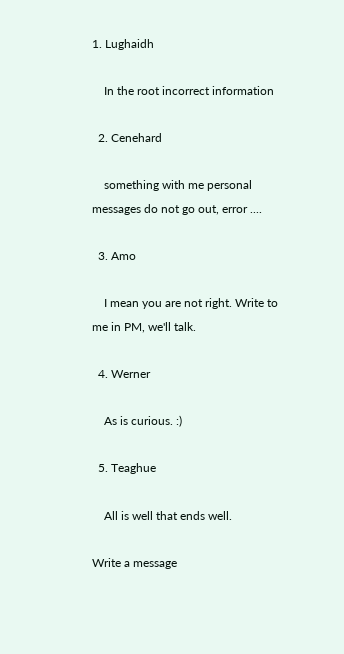1. Lughaidh

    In the root incorrect information

  2. Cenehard

    something with me personal messages do not go out, error ....

  3. Amo

    I mean you are not right. Write to me in PM, we'll talk.

  4. Werner

    As is curious. :)

  5. Teaghue

    All is well that ends well.

Write a message